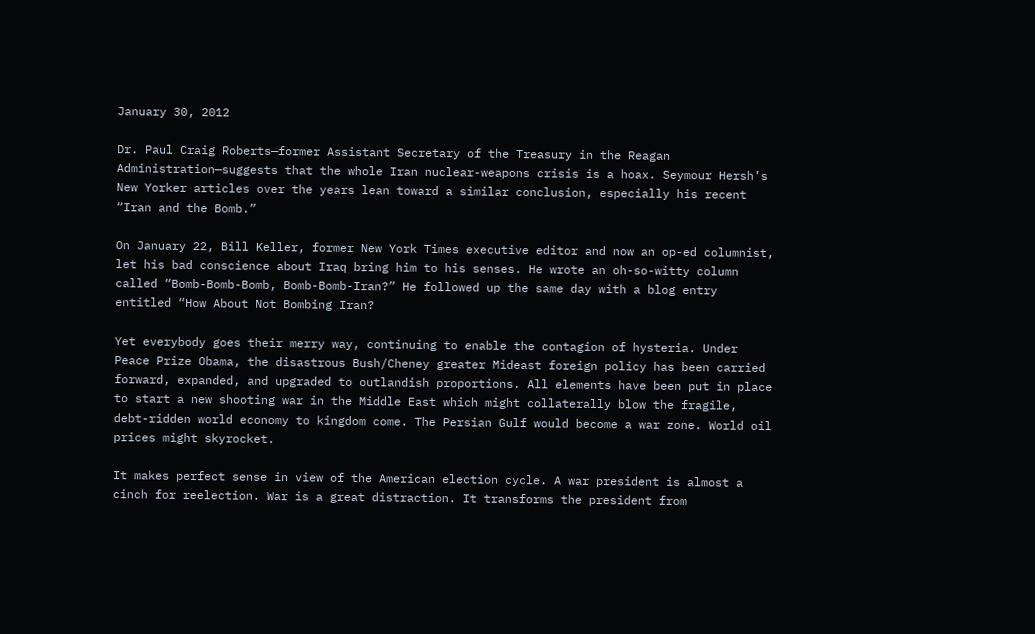January 30, 2012

Dr. Paul Craig Roberts—former Assistant Secretary of the Treasury in the Reagan Administration—suggests that the whole Iran nuclear-weapons crisis is a hoax. Seymour Hersh’s New Yorker articles over the years lean toward a similar conclusion, especially his recent “Iran and the Bomb.”

On January 22, Bill Keller, former New York Times executive editor and now an op-ed columnist, let his bad conscience about Iraq bring him to his senses. He wrote an oh-so-witty column called “Bomb-Bomb-Bomb, Bomb-Bomb-Iran?” He followed up the same day with a blog entry entitled “How About Not Bombing Iran?

Yet everybody goes their merry way, continuing to enable the contagion of hysteria. Under Peace Prize Obama, the disastrous Bush/Cheney greater Mideast foreign policy has been carried forward, expanded, and upgraded to outlandish proportions. All elements have been put in place to start a new shooting war in the Middle East which might collaterally blow the fragile, debt-ridden world economy to kingdom come. The Persian Gulf would become a war zone. World oil prices might skyrocket.

It makes perfect sense in view of the American election cycle. A war president is almost a cinch for reelection. War is a great distraction. It transforms the president from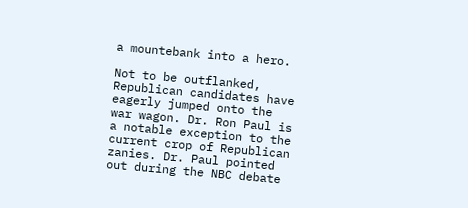a mountebank into a hero.

Not to be outflanked, Republican candidates have eagerly jumped onto the war wagon. Dr. Ron Paul is a notable exception to the current crop of Republican zanies. Dr. Paul pointed out during the NBC debate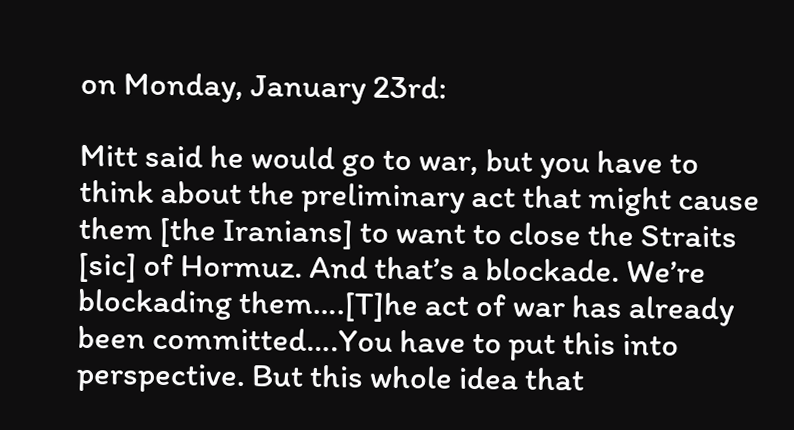on Monday, January 23rd:

Mitt said he would go to war, but you have to think about the preliminary act that might cause them [the Iranians] to want to close the Straits [sic] of Hormuz. And that’s a blockade. We’re blockading them….[T]he act of war has already been committed….You have to put this into perspective. But this whole idea that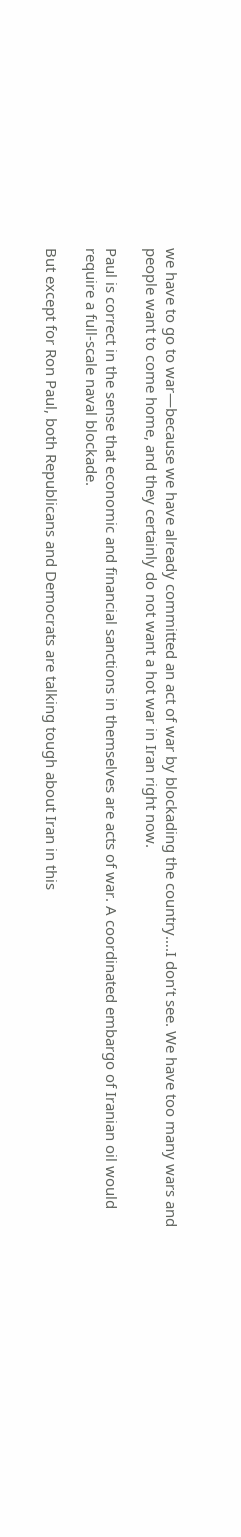we have to go to war—because we have already committed an act of war by blockading the country….I don’t see. We have too many wars and people want to come home, and they certainly do not want a hot war in Iran right now.

Paul is correct in the sense that economic and financial sanctions in themselves are acts of war. A coordinated embargo of Iranian oil would require a full-scale naval blockade.

But except for Ron Paul, both Republicans and Democrats are talking tough about Iran in this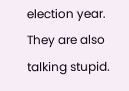election year. They are also talking stupid.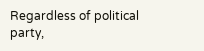Regardless of political party,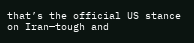that’s the official US stance on Iran—tough and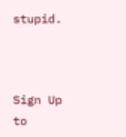stupid.



Sign Up to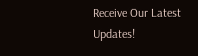Receive Our Latest Updates!